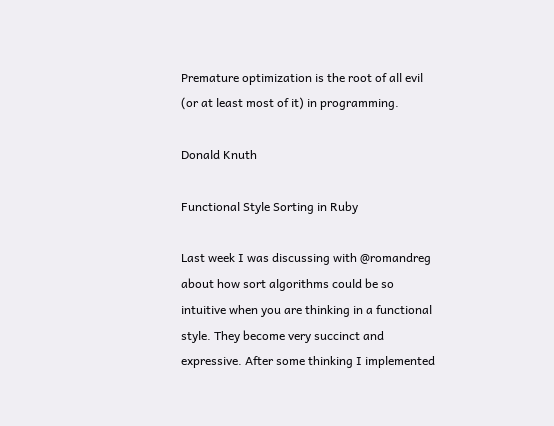Premature optimization is the root of all evil (or at least most of it) in programming.

Donald Knuth

Functional Style Sorting in Ruby

Last week I was discussing with @romandreg about how sort algorithms could be so intuitive when you are thinking in a functional style. They become very succinct and expressive. After some thinking I implemented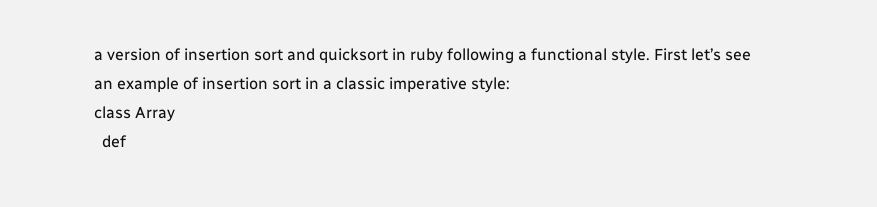a version of insertion sort and quicksort in ruby following a functional style. First let’s see an example of insertion sort in a classic imperative style:
class Array
  def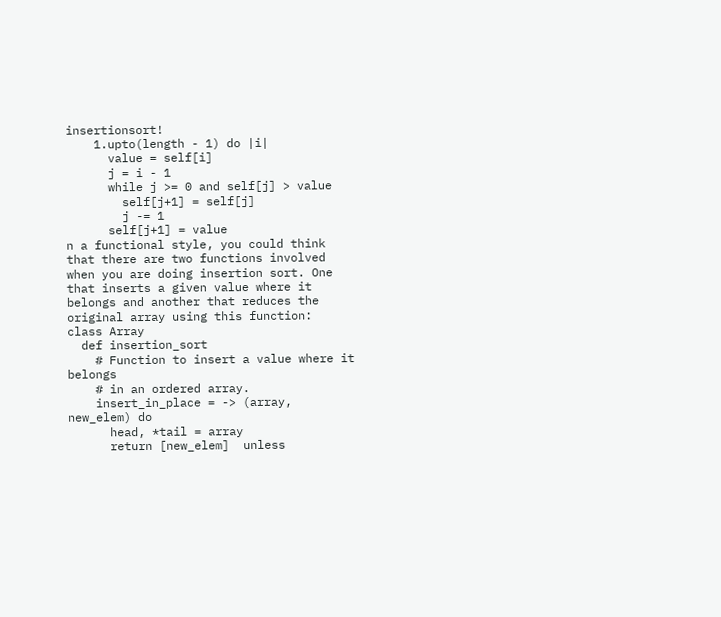insertionsort!
    1.upto(length - 1) do |i|
      value = self[i]
      j = i - 1
      while j >= 0 and self[j] > value
        self[j+1] = self[j]
        j -= 1
      self[j+1] = value
n a functional style, you could think that there are two functions involved when you are doing insertion sort. One that inserts a given value where it belongs and another that reduces the original array using this function:
class Array
  def insertion_sort
    # Function to insert a value where it belongs
    # in an ordered array.
    insert_in_place = -> (array, new_elem) do
      head, *tail = array
      return [new_elem]  unless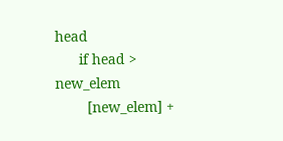head
      if head > new_elem
        [new_elem] +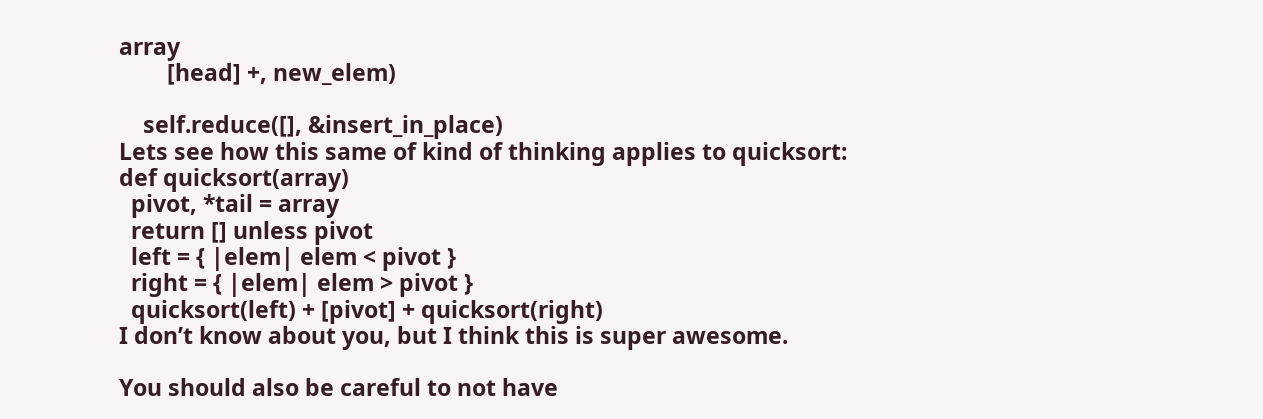array
        [head] +, new_elem)

    self.reduce([], &insert_in_place)
Lets see how this same of kind of thinking applies to quicksort:
def quicksort(array)
  pivot, *tail = array
  return [] unless pivot
  left = { |elem| elem < pivot }
  right = { |elem| elem > pivot }
  quicksort(left) + [pivot] + quicksort(right)
I don’t know about you, but I think this is super awesome.

You should also be careful to not have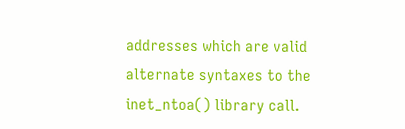addresses which are valid
alternate syntaxes to the inet_ntoa() library call.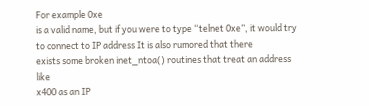For example 0xe
is a valid name, but if you were to type “telnet 0xe”, it would try
to connect to IP address It is also rumored that there
exists some broken inet_ntoa() routines that treat an address like
x400 as an IP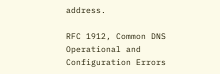address.

RFC 1912, Common DNS Operational and Configuration Errors